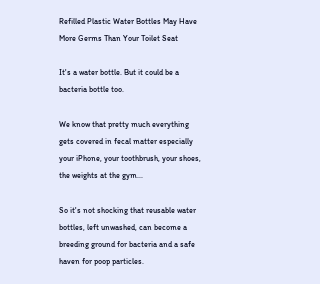Refilled Plastic Water Bottles May Have More Germs Than Your Toilet Seat

It's a water bottle. But it could be a bacteria bottle too.

We know that pretty much everything gets covered in fecal matter especially your iPhone, your toothbrush, your shoes, the weights at the gym...

So it's not shocking that reusable water bottles, left unwashed, can become a breeding ground for bacteria and a safe haven for poop particles.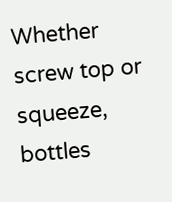Whether screw top or squeeze, bottles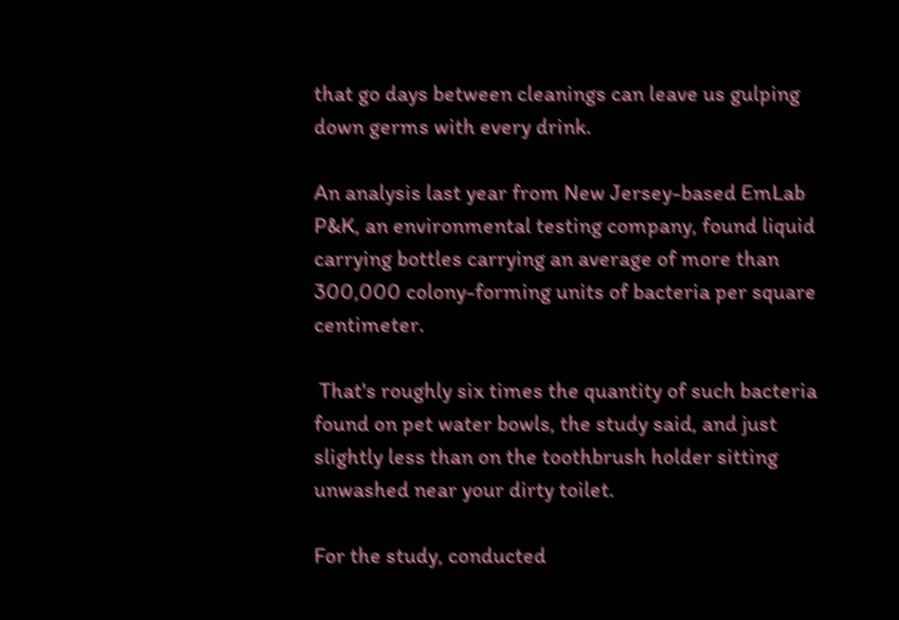that go days between cleanings can leave us gulping down germs with every drink.

An analysis last year from New Jersey-based EmLab P&K, an environmental testing company, found liquid carrying bottles carrying an average of more than 300,000 colony-forming units of bacteria per square centimeter.

 That's roughly six times the quantity of such bacteria found on pet water bowls, the study said, and just slightly less than on the toothbrush holder sitting unwashed near your dirty toilet.

For the study, conducted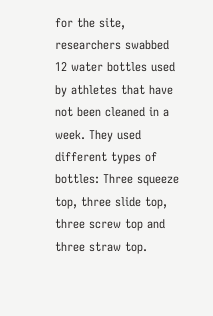for the site, researchers swabbed 12 water bottles used by athletes that have not been cleaned in a week. They used different types of bottles: Three squeeze top, three slide top, three screw top and three straw top.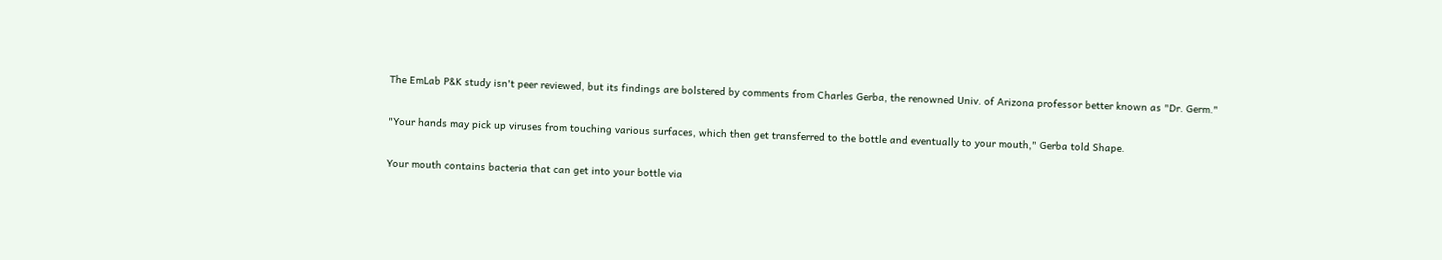The EmLab P&K study isn't peer reviewed, but its findings are bolstered by comments from Charles Gerba, the renowned Univ. of Arizona professor better known as "Dr. Germ."

"Your hands may pick up viruses from touching various surfaces, which then get transferred to the bottle and eventually to your mouth," Gerba told Shape.

Your mouth contains bacteria that can get into your bottle via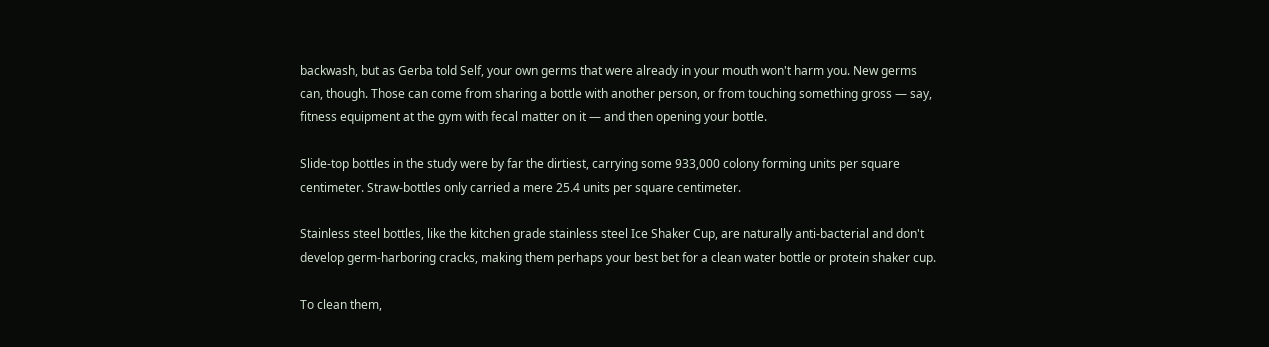backwash, but as Gerba told Self, your own germs that were already in your mouth won't harm you. New germs can, though. Those can come from sharing a bottle with another person, or from touching something gross — say, fitness equipment at the gym with fecal matter on it — and then opening your bottle.

Slide-top bottles in the study were by far the dirtiest, carrying some 933,000 colony forming units per square centimeter. Straw-bottles only carried a mere 25.4 units per square centimeter.

Stainless steel bottles, like the kitchen grade stainless steel Ice Shaker Cup, are naturally anti-bacterial and don't develop germ-harboring cracks, making them perhaps your best bet for a clean water bottle or protein shaker cup.

To clean them,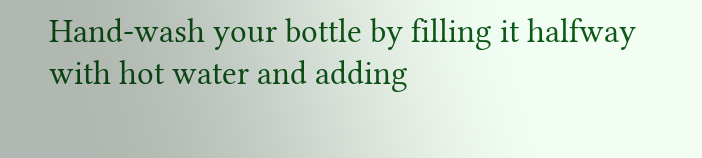Hand-wash your bottle by filling it halfway with hot water and adding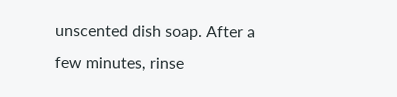unscented dish soap. After a few minutes, rinse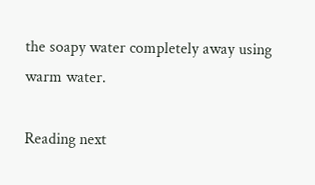the soapy water completely away using warm water.

Reading next